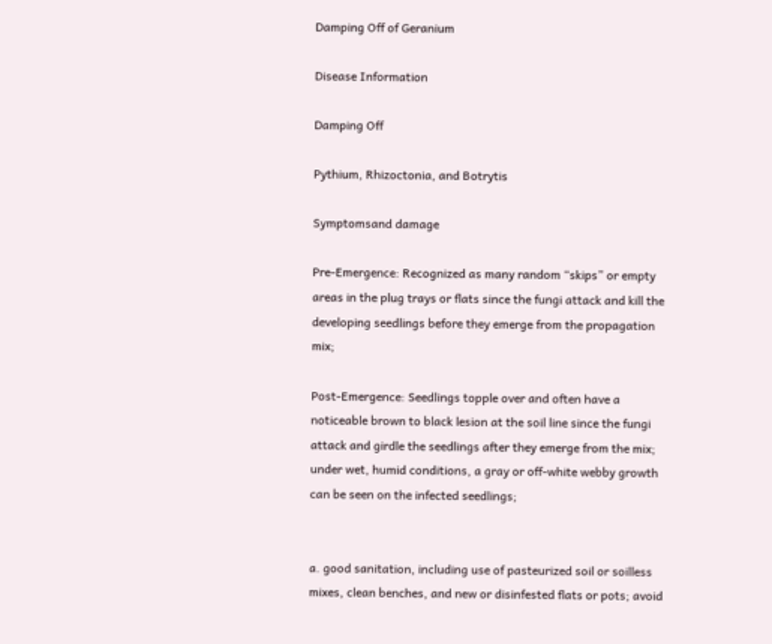Damping Off of Geranium

Disease Information

Damping Off

Pythium, Rhizoctonia, and Botrytis

Symptomsand damage

Pre-Emergence: Recognized as many random “skips” or empty areas in the plug trays or flats since the fungi attack and kill the developing seedlings before they emerge from the propagation mix;

Post-Emergence: Seedlings topple over and often have a noticeable brown to black lesion at the soil line since the fungi attack and girdle the seedlings after they emerge from the mix; under wet, humid conditions, a gray or off-white webby growth can be seen on the infected seedlings;


a. good sanitation, including use of pasteurized soil or soilless mixes, clean benches, and new or disinfested flats or pots; avoid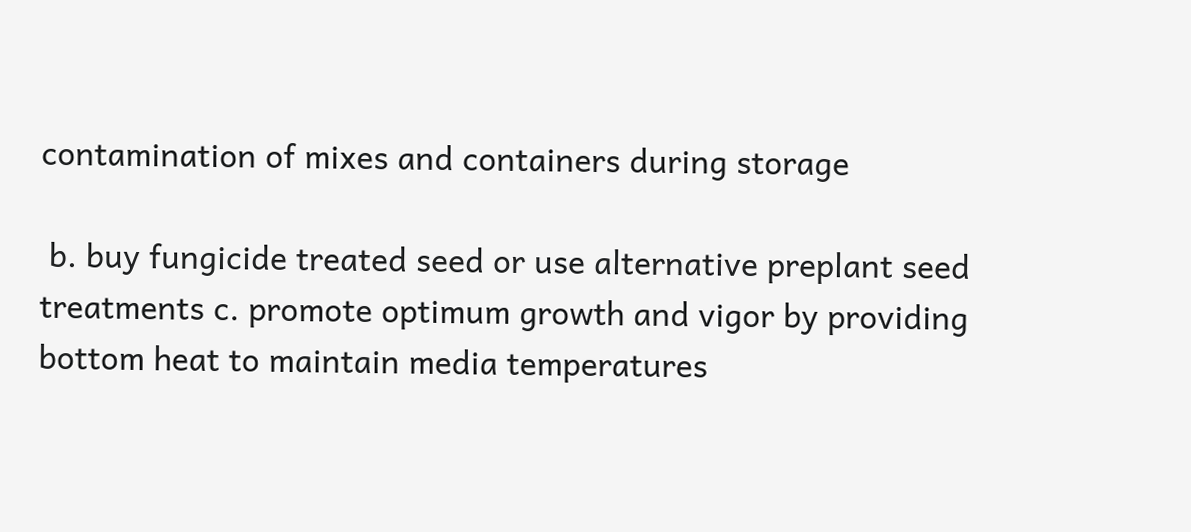contamination of mixes and containers during storage

 b. buy fungicide treated seed or use alternative preplant seed treatments c. promote optimum growth and vigor by providing bottom heat to maintain media temperatures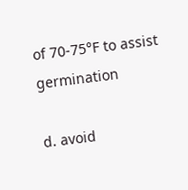of 70-75°F to assist germination

d. avoid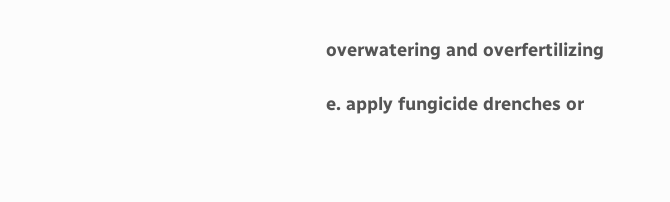overwatering and overfertilizing

e. apply fungicide drenches or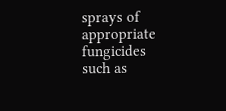sprays of appropriate fungicides such as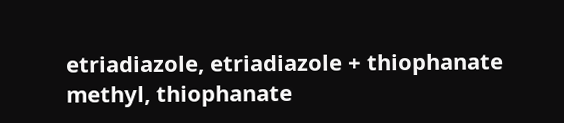etriadiazole, etriadiazole + thiophanate methyl, thiophanate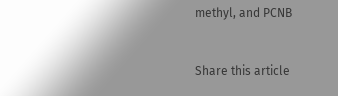methyl, and PCNB


Share this article